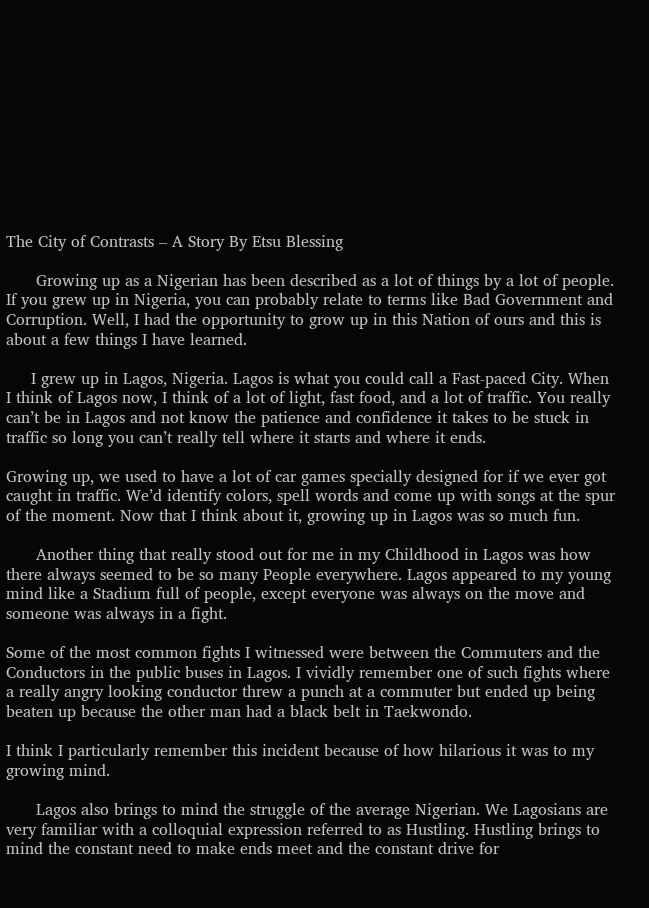The City of Contrasts – A Story By Etsu Blessing

      Growing up as a Nigerian has been described as a lot of things by a lot of people. If you grew up in Nigeria, you can probably relate to terms like Bad Government and Corruption. Well, I had the opportunity to grow up in this Nation of ours and this is about a few things I have learned.

     I grew up in Lagos, Nigeria. Lagos is what you could call a Fast-paced City. When I think of Lagos now, I think of a lot of light, fast food, and a lot of traffic. You really can’t be in Lagos and not know the patience and confidence it takes to be stuck in traffic so long you can’t really tell where it starts and where it ends.

Growing up, we used to have a lot of car games specially designed for if we ever got caught in traffic. We’d identify colors, spell words and come up with songs at the spur of the moment. Now that I think about it, growing up in Lagos was so much fun.

      Another thing that really stood out for me in my Childhood in Lagos was how there always seemed to be so many People everywhere. Lagos appeared to my young mind like a Stadium full of people, except everyone was always on the move and someone was always in a fight.

Some of the most common fights I witnessed were between the Commuters and the Conductors in the public buses in Lagos. I vividly remember one of such fights where a really angry looking conductor threw a punch at a commuter but ended up being beaten up because the other man had a black belt in Taekwondo.

I think I particularly remember this incident because of how hilarious it was to my growing mind.

      Lagos also brings to mind the struggle of the average Nigerian. We Lagosians are very familiar with a colloquial expression referred to as Hustling. Hustling brings to mind the constant need to make ends meet and the constant drive for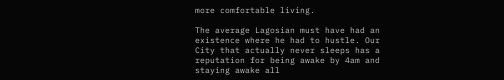more comfortable living.

The average Lagosian must have had an existence where he had to hustle. Our City that actually never sleeps has a reputation for being awake by 4am and staying awake all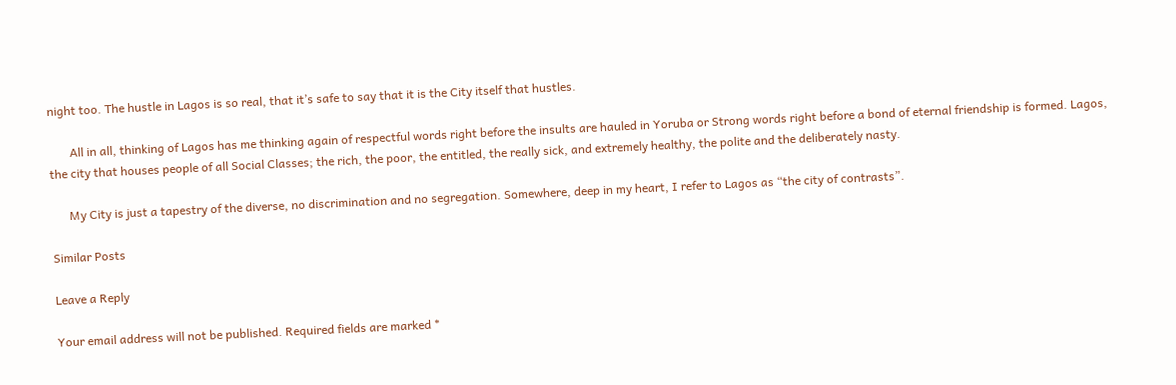night too. The hustle in Lagos is so real, that it’s safe to say that it is the City itself that hustles.

       All in all, thinking of Lagos has me thinking again of respectful words right before the insults are hauled in Yoruba or Strong words right before a bond of eternal friendship is formed. Lagos, the city that houses people of all Social Classes; the rich, the poor, the entitled, the really sick, and extremely healthy, the polite and the deliberately nasty.

      My City is just a tapestry of the diverse, no discrimination and no segregation. Somewhere, deep in my heart, I refer to Lagos as “the city of contrasts”.

Similar Posts

Leave a Reply

Your email address will not be published. Required fields are marked *